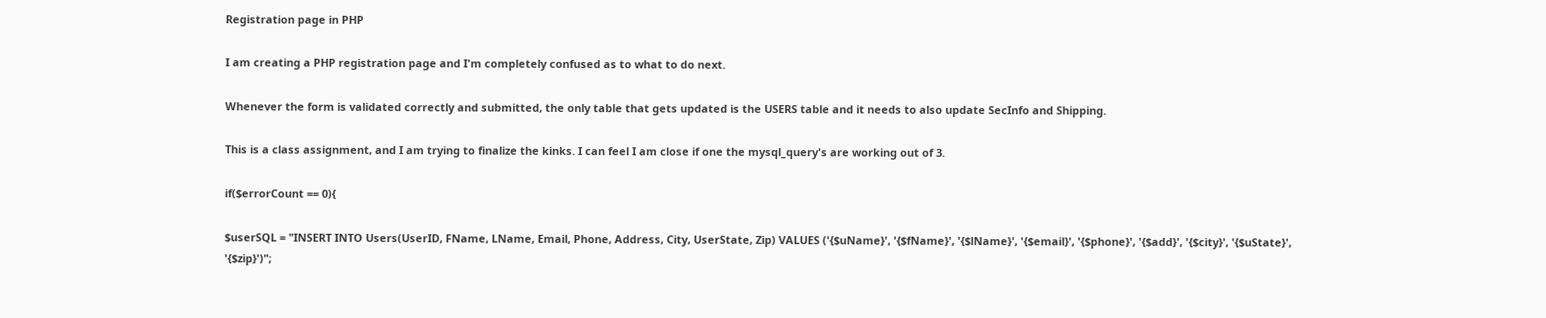Registration page in PHP

I am creating a PHP registration page and I'm completely confused as to what to do next.

Whenever the form is validated correctly and submitted, the only table that gets updated is the USERS table and it needs to also update SecInfo and Shipping.

This is a class assignment, and I am trying to finalize the kinks. I can feel I am close if one the mysql_query's are working out of 3.

if($errorCount == 0){

$userSQL = "INSERT INTO Users(UserID, FName, LName, Email, Phone, Address, City, UserState, Zip) VALUES ('{$uName}', '{$fName}', '{$lName}', '{$email}', '{$phone}', '{$add}', '{$city}', '{$uState}', '{$zip}')";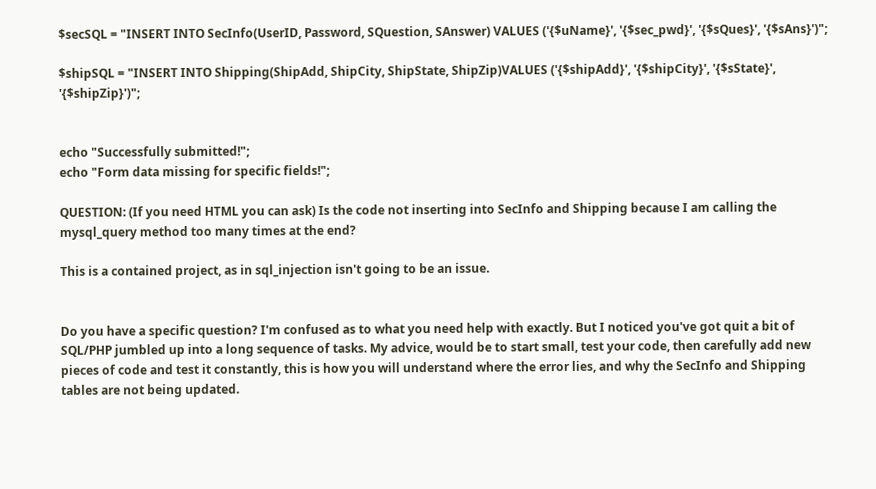$secSQL = "INSERT INTO SecInfo(UserID, Password, SQuestion, SAnswer) VALUES ('{$uName}', '{$sec_pwd}', '{$sQues}', '{$sAns}')";

$shipSQL = "INSERT INTO Shipping(ShipAdd, ShipCity, ShipState, ShipZip)VALUES ('{$shipAdd}', '{$shipCity}', '{$sState}', '{$shipZip}')";


echo "Successfully submitted!";
echo "Form data missing for specific fields!";

QUESTION: (If you need HTML you can ask) Is the code not inserting into SecInfo and Shipping because I am calling the mysql_query method too many times at the end?

This is a contained project, as in sql_injection isn't going to be an issue.


Do you have a specific question? I'm confused as to what you need help with exactly. But I noticed you've got quit a bit of SQL/PHP jumbled up into a long sequence of tasks. My advice, would be to start small, test your code, then carefully add new pieces of code and test it constantly, this is how you will understand where the error lies, and why the SecInfo and Shipping tables are not being updated.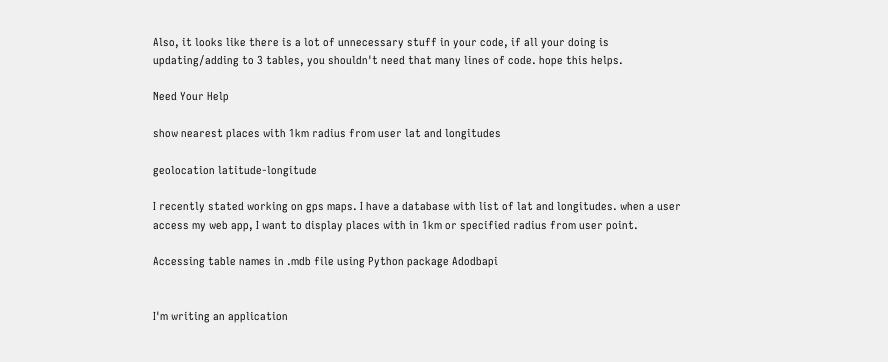Also, it looks like there is a lot of unnecessary stuff in your code, if all your doing is updating/adding to 3 tables, you shouldn't need that many lines of code. hope this helps.

Need Your Help

show nearest places with 1km radius from user lat and longitudes

geolocation latitude-longitude

I recently stated working on gps maps. I have a database with list of lat and longitudes. when a user access my web app, I want to display places with in 1km or specified radius from user point.

Accessing table names in .mdb file using Python package Adodbapi


I'm writing an application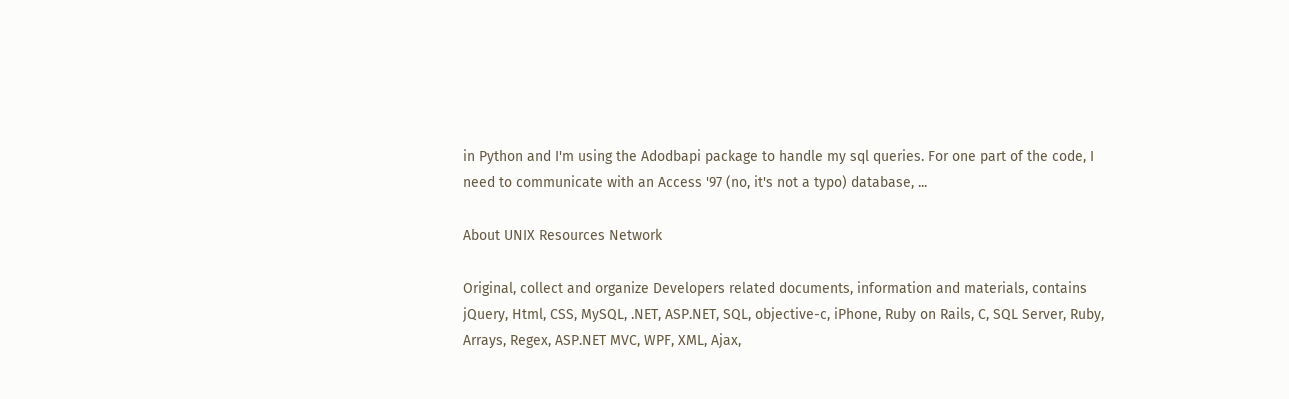in Python and I'm using the Adodbapi package to handle my sql queries. For one part of the code, I need to communicate with an Access '97 (no, it's not a typo) database, ...

About UNIX Resources Network

Original, collect and organize Developers related documents, information and materials, contains jQuery, Html, CSS, MySQL, .NET, ASP.NET, SQL, objective-c, iPhone, Ruby on Rails, C, SQL Server, Ruby, Arrays, Regex, ASP.NET MVC, WPF, XML, Ajax,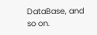DataBase, and so on.